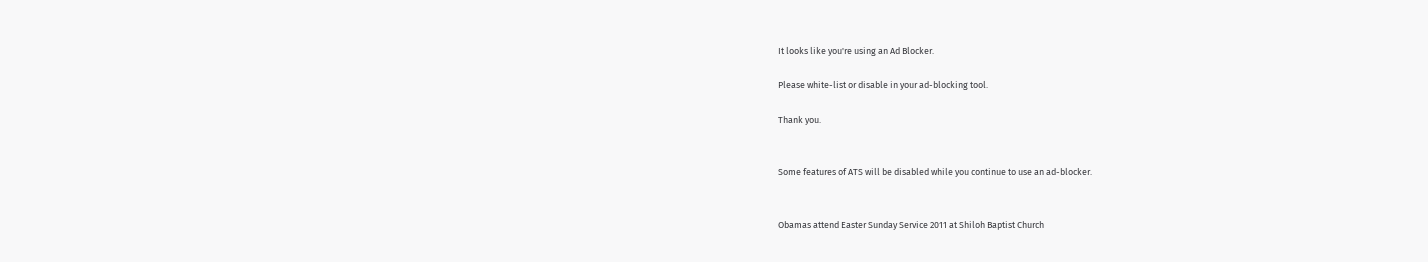It looks like you're using an Ad Blocker.

Please white-list or disable in your ad-blocking tool.

Thank you.


Some features of ATS will be disabled while you continue to use an ad-blocker.


Obamas attend Easter Sunday Service 2011 at Shiloh Baptist Church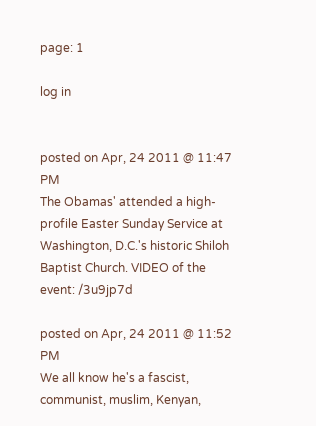page: 1

log in


posted on Apr, 24 2011 @ 11:47 PM
The Obamas' attended a high-profile Easter Sunday Service at Washington, D.C.'s historic Shiloh Baptist Church. VIDEO of the event: /3u9jp7d

posted on Apr, 24 2011 @ 11:52 PM
We all know he's a fascist, communist, muslim, Kenyan,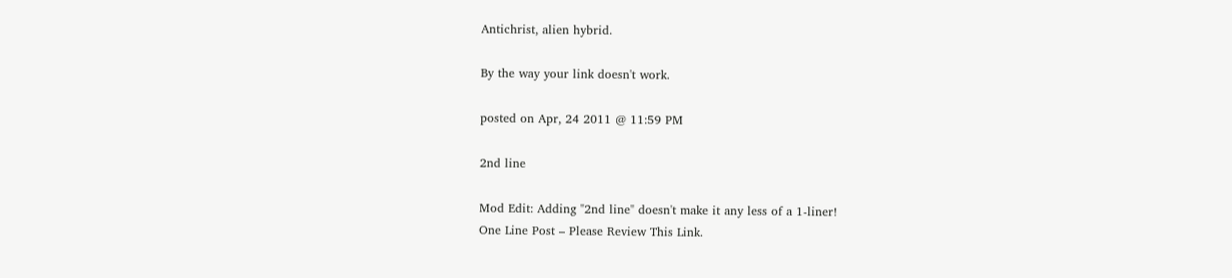Antichrist, alien hybrid.

By the way your link doesn't work.

posted on Apr, 24 2011 @ 11:59 PM

2nd line

Mod Edit: Adding "2nd line" doesn't make it any less of a 1-liner!
One Line Post – Please Review This Link.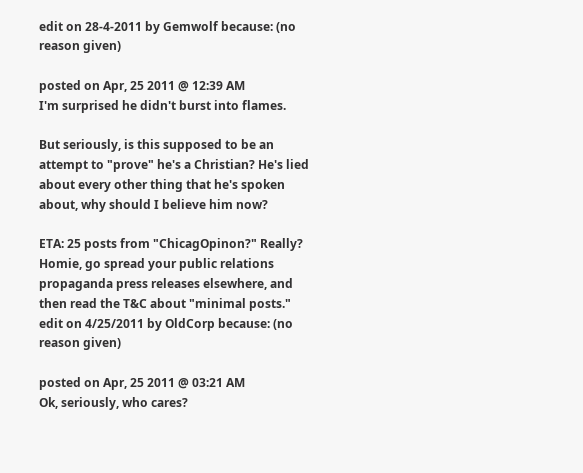edit on 28-4-2011 by Gemwolf because: (no reason given)

posted on Apr, 25 2011 @ 12:39 AM
I'm surprised he didn't burst into flames.

But seriously, is this supposed to be an attempt to "prove" he's a Christian? He's lied about every other thing that he's spoken about, why should I believe him now?

ETA: 25 posts from "ChicagOpinon?" Really? Homie, go spread your public relations propaganda press releases elsewhere, and then read the T&C about "minimal posts."
edit on 4/25/2011 by OldCorp because: (no reason given)

posted on Apr, 25 2011 @ 03:21 AM
Ok, seriously, who cares?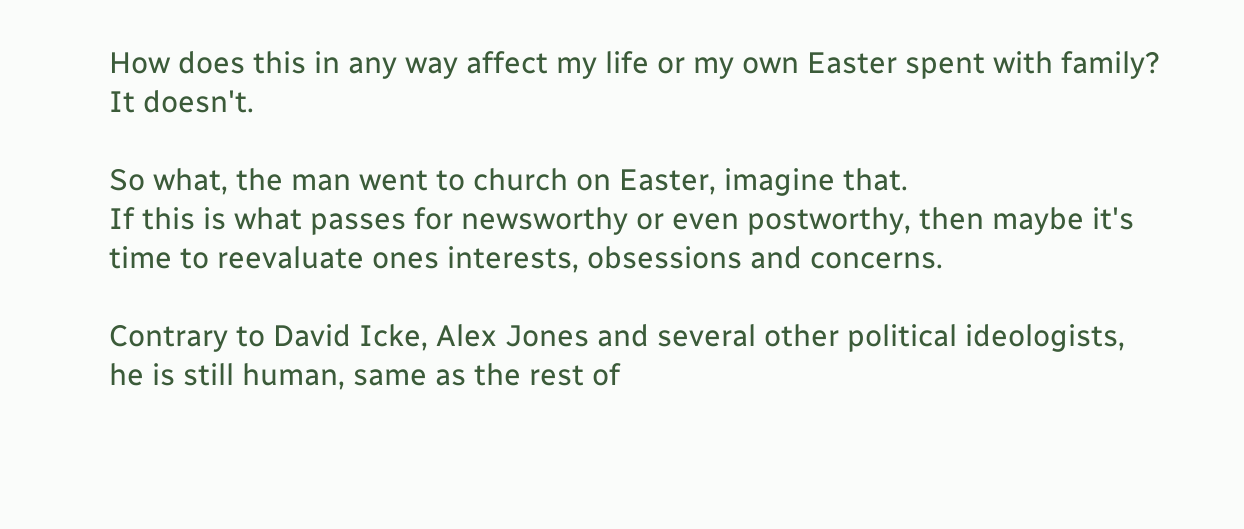How does this in any way affect my life or my own Easter spent with family?
It doesn't.

So what, the man went to church on Easter, imagine that.
If this is what passes for newsworthy or even postworthy, then maybe it's time to reevaluate ones interests, obsessions and concerns.

Contrary to David Icke, Alex Jones and several other political ideologists, he is still human, same as the rest of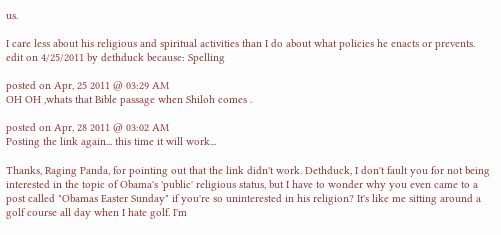us.

I care less about his religious and spiritual activities than I do about what policies he enacts or prevents.
edit on 4/25/2011 by dethduck because: Spelling

posted on Apr, 25 2011 @ 03:29 AM
OH OH ,whats that Bible passage when Shiloh comes .

posted on Apr, 28 2011 @ 03:02 AM
Posting the link again... this time it will work...

Thanks, Raging Panda, for pointing out that the link didn't work. Dethduck, I don't fault you for not being interested in the topic of Obama's 'public' religious status, but I have to wonder why you even came to a post called "Obamas Easter Sunday" if you're so uninterested in his religion? It's like me sitting around a golf course all day when I hate golf. I'm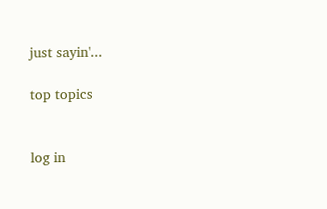just sayin'...

top topics


log in